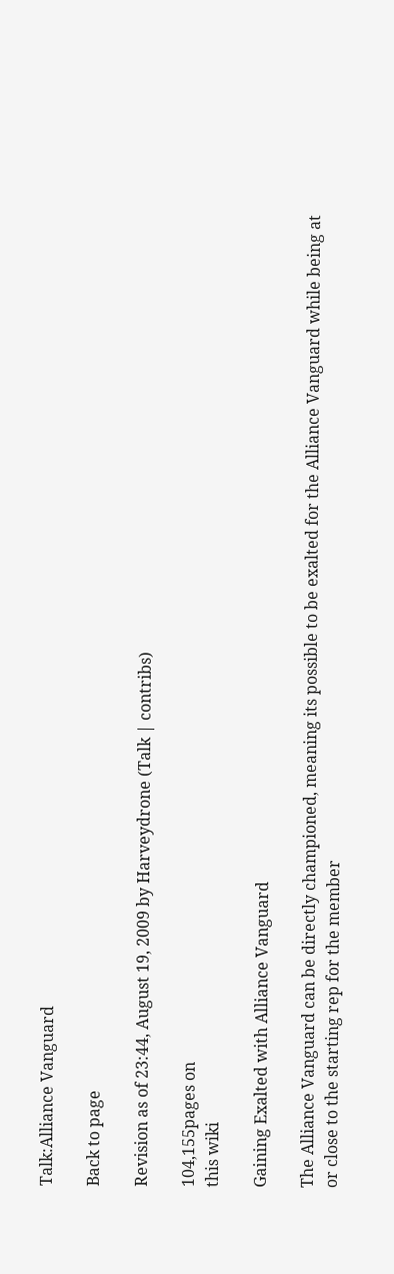Talk:Alliance Vanguard

Back to page

Revision as of 23:44, August 19, 2009 by Harveydrone (Talk | contribs)

104,155pages on
this wiki

Gaining Exalted with Alliance Vanguard

The Alliance Vanguard can be directly championed, meaning its possible to be exalted for the Alliance Vanguard while being at or close to the starting rep for the member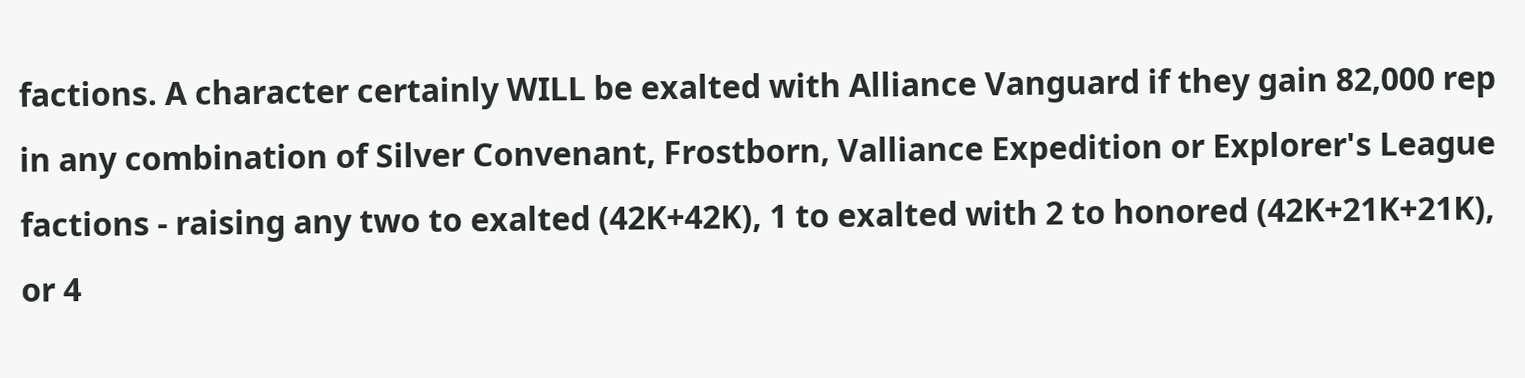factions. A character certainly WILL be exalted with Alliance Vanguard if they gain 82,000 rep in any combination of Silver Convenant, Frostborn, Valliance Expedition or Explorer's League factions - raising any two to exalted (42K+42K), 1 to exalted with 2 to honored (42K+21K+21K), or 4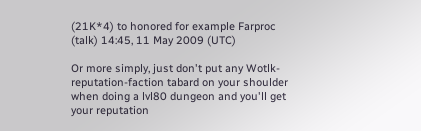(21K*4) to honored for example Farproc (talk) 14:45, 11 May 2009 (UTC)

Or more simply, just don't put any Wotlk-reputation-faction tabard on your shoulder when doing a lvl80 dungeon and you'll get your reputation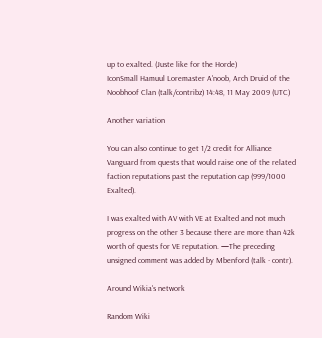up to exalted. (Juste like for the Horde)
IconSmall Hamuul Loremaster A'noob, Arch Druid of the Noobhoof Clan (talk/contribz) 14:48, 11 May 2009 (UTC)

Another variation

You can also continue to get 1/2 credit for Alliance Vanguard from quests that would raise one of the related faction reputations past the reputation cap (999/1000 Exalted).

I was exalted with AV with VE at Exalted and not much progress on the other 3 because there are more than 42k worth of quests for VE reputation. —The preceding unsigned comment was added by Mbenford (talk · contr).

Around Wikia's network

Random Wiki